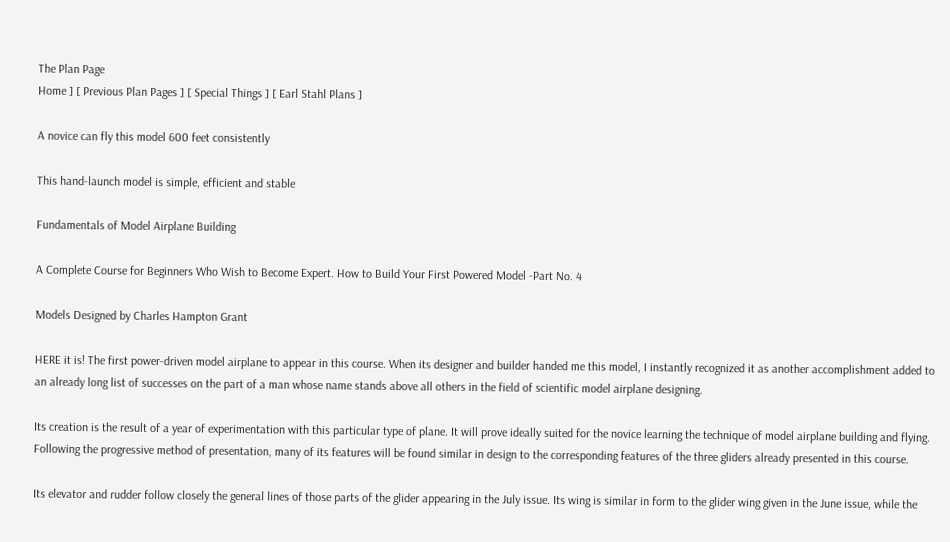The Plan Page
Home ] [ Previous Plan Pages ] [ Special Things ] [ Earl Stahl Plans ]

A novice can fly this model 600 feet consistently

This hand-launch model is simple, efficient and stable

Fundamentals of Model Airplane Building

A Complete Course for Beginners Who Wish to Become Expert. How to Build Your First Powered Model -Part No. 4

Models Designed by Charles Hampton Grant

HERE it is! The first power-driven model airplane to appear in this course. When its designer and builder handed me this model, I instantly recognized it as another accomplishment added to an already long list of successes on the part of a man whose name stands above all others in the field of scientific model airplane designing.

Its creation is the result of a year of experimentation with this particular type of plane. It will prove ideally suited for the novice learning the technique of model airplane building and flying. Following the progressive method of presentation, many of its features will be found similar in design to the corresponding features of the three gliders already presented in this course.

Its elevator and rudder follow closely the general lines of those parts of the glider appearing in the July issue. Its wing is similar in form to the glider wing given in the June issue, while the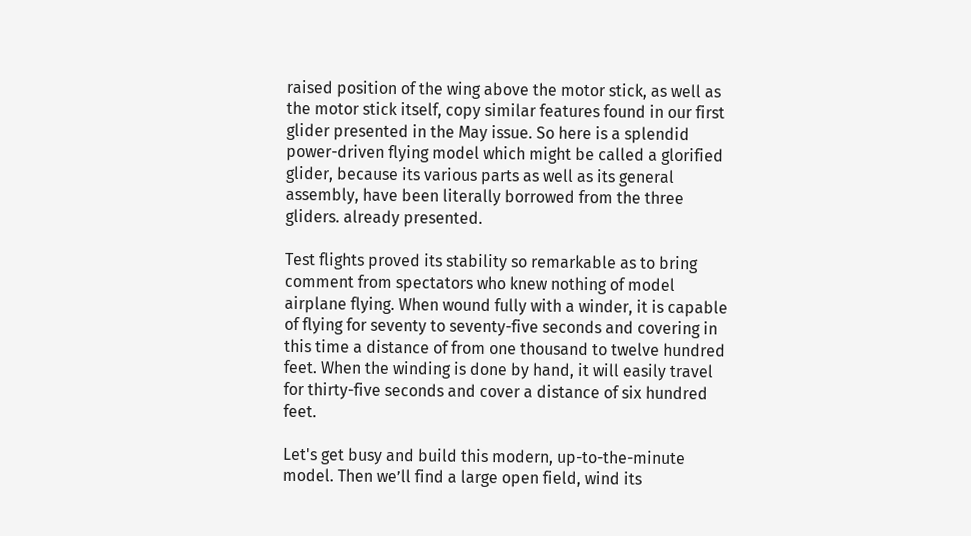raised position of the wing above the motor stick, as well as the motor stick itself, copy similar features found in our first glider presented in the May issue. So here is a splendid power-driven flying model which might be called a glorified glider, because its various parts as well as its general assembly, have been literally borrowed from the three gliders. already presented.

Test flights proved its stability so remarkable as to bring comment from spectators who knew nothing of model airplane flying. When wound fully with a winder, it is capable of flying for seventy to seventy-five seconds and covering in this time a distance of from one thousand to twelve hundred feet. When the winding is done by hand, it will easily travel for thirty-five seconds and cover a distance of six hundred feet.

Let's get busy and build this modern, up-to-the-minute model. Then we’ll find a large open field, wind its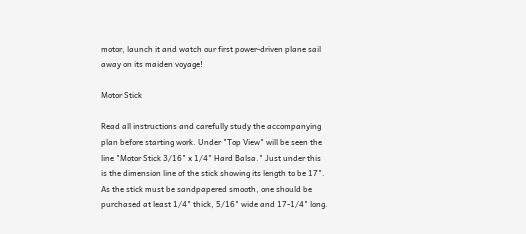motor, launch it and watch our first power-driven plane sail away on its maiden voyage!

Motor Stick

Read all instructions and carefully study the accompanying plan before starting work. Under "Top View" will be seen the line "Motor Stick 3/16" x 1/4" Hard Balsa." Just under this is the dimension line of the stick showing its length to be 17". As the stick must be sandpapered smooth, one should be purchased at least 1/4" thick, 5/16" wide and 17-1/4" long.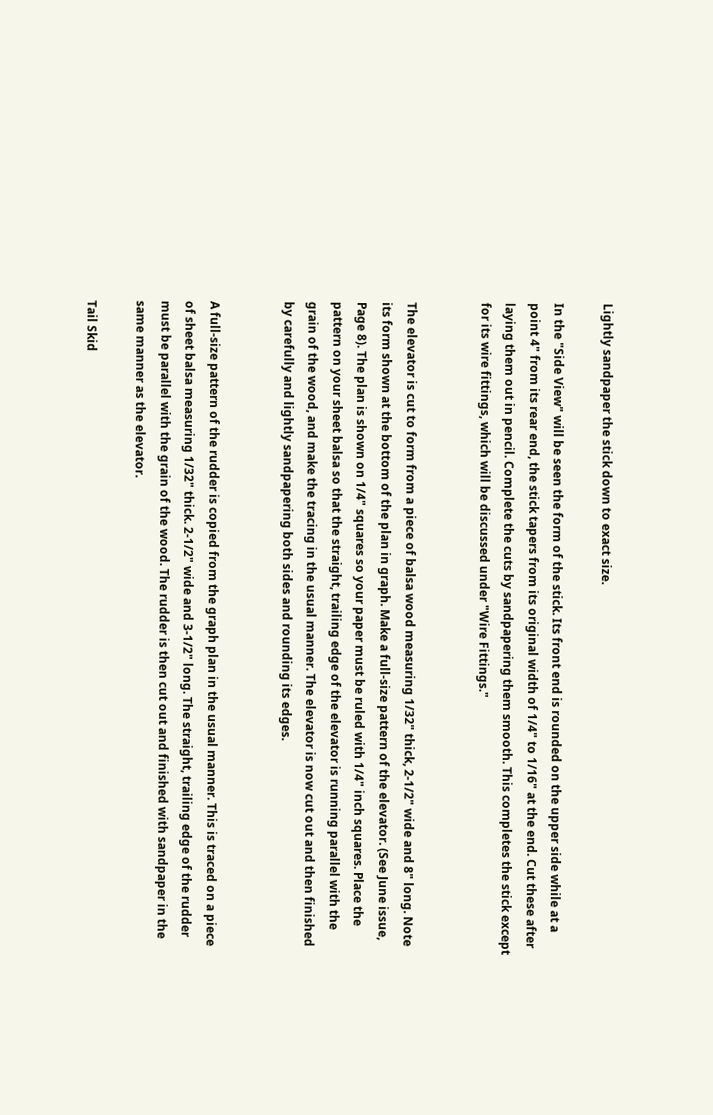Lightly sandpaper the stick down to exact size.

In the "Side View" will be seen the form of the stick. Its front end is rounded on the upper side while at a point 4" from its rear end, the stick tapers from its original width of 1/4" to 1/16" at the end. Cut these after laying them out in pencil. Complete the cuts by sandpapering them smooth. This completes the stick except for its wire fittings, which will be discussed under "Wire Fittings."


The elevator is cut to form from a piece of balsa wood measuring 1/32" thick, 2-1/2" wide and 8" long. Note its form shown at the bottom of the plan in graph. Make a full-size pattern of the elevator. (See June issue, Page 8). The plan is shown on 1/4" squares so your paper must be ruled with 1/4" inch squares. Place the pattern on your sheet balsa so that the straight, trailing edge of the elevator is running parallel with the grain of the wood, and make the tracing in the usual manner. The elevator is now cut out and then finished by carefully and lightly sandpapering both sides and rounding its edges.


A full-size pattern of the rudder is copied from the graph plan in the usual manner. This is traced on a piece of sheet balsa measuring 1/32" thick. 2-1/2" wide and 3-1/2" long. The straight, trailing edge of the rudder must be parallel with the grain of the wood. The rudder is then cut out and finished with sandpaper in the same manner as the elevator.

Tail Skid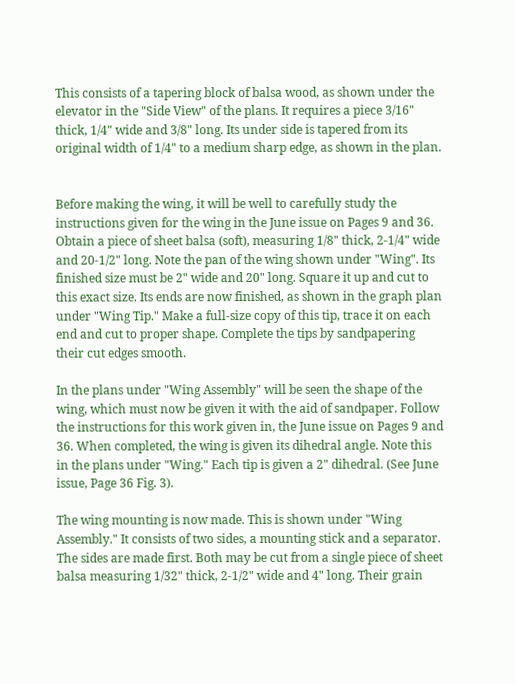This consists of a tapering block of balsa wood, as shown under the elevator in the "Side View" of the plans. It requires a piece 3/16" thick, 1/4" wide and 3/8" long. Its under side is tapered from its original width of 1/4" to a medium sharp edge, as shown in the plan.


Before making the wing, it will be well to carefully study the instructions given for the wing in the June issue on Pages 9 and 36. Obtain a piece of sheet balsa (soft), measuring 1/8" thick, 2-1/4" wide and 20-1/2" long. Note the pan of the wing shown under "Wing". Its finished size must be 2" wide and 20" long. Square it up and cut to this exact size. Its ends are now finished, as shown in the graph plan under "Wing Tip." Make a full-size copy of this tip, trace it on each end and cut to proper shape. Complete the tips by sandpapering their cut edges smooth.

In the plans under "Wing Assembly" will be seen the shape of the wing, which must now be given it with the aid of sandpaper. Follow the instructions for this work given in, the June issue on Pages 9 and 36. When completed, the wing is given its dihedral angle. Note this in the plans under "Wing." Each tip is given a 2" dihedral. (See June issue, Page 36 Fig. 3).

The wing mounting is now made. This is shown under "Wing Assembly." It consists of two sides, a mounting stick and a separator. The sides are made first. Both may be cut from a single piece of sheet balsa measuring 1/32" thick, 2-1/2" wide and 4" long. Their grain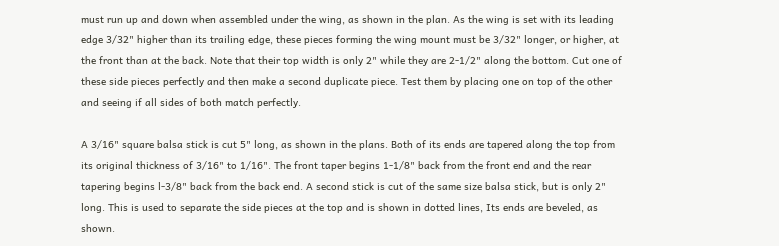must run up and down when assembled under the wing, as shown in the plan. As the wing is set with its leading edge 3/32" higher than its trailing edge, these pieces forming the wing mount must be 3/32" longer, or higher, at the front than at the back. Note that their top width is only 2" while they are 2-1/2" along the bottom. Cut one of these side pieces perfectly and then make a second duplicate piece. Test them by placing one on top of the other and seeing if all sides of both match perfectly.

A 3/16" square balsa stick is cut 5" long, as shown in the plans. Both of its ends are tapered along the top from its original thickness of 3/16" to 1/16". The front taper begins 1-1/8" back from the front end and the rear tapering begins l-3/8" back from the back end. A second stick is cut of the same size balsa stick, but is only 2" long. This is used to separate the side pieces at the top and is shown in dotted lines, Its ends are beveled, as shown.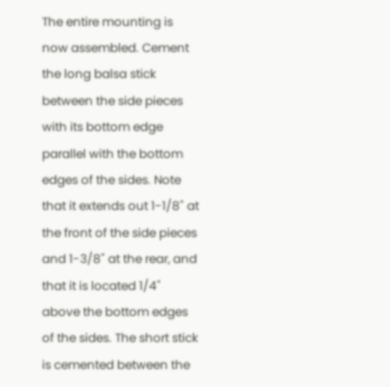The entire mounting is now assembled. Cement the long balsa stick between the side pieces with its bottom edge parallel with the bottom edges of the sides. Note that it extends out 1-1/8" at the front of the side pieces and 1-3/8" at the rear, and that it is located 1/4" above the bottom edges of the sides. The short stick is cemented between the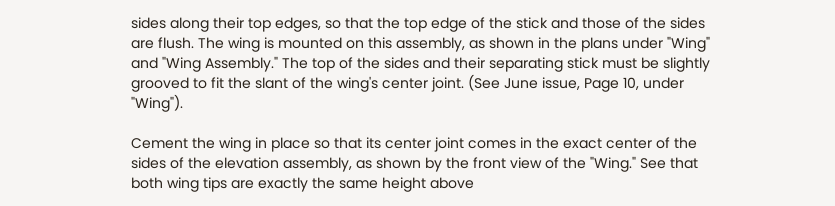sides along their top edges, so that the top edge of the stick and those of the sides are flush. The wing is mounted on this assembly, as shown in the plans under "Wing" and "Wing Assembly." The top of the sides and their separating stick must be slightly grooved to fit the slant of the wing's center joint. (See June issue, Page 10, under "Wing").

Cement the wing in place so that its center joint comes in the exact center of the sides of the elevation assembly, as shown by the front view of the "Wing." See that both wing tips are exactly the same height above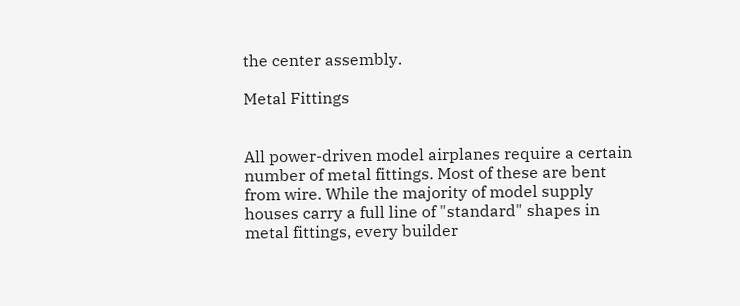the center assembly.

Metal Fittings


All power-driven model airplanes require a certain number of metal fittings. Most of these are bent from wire. While the majority of model supply houses carry a full line of "standard" shapes in metal fittings, every builder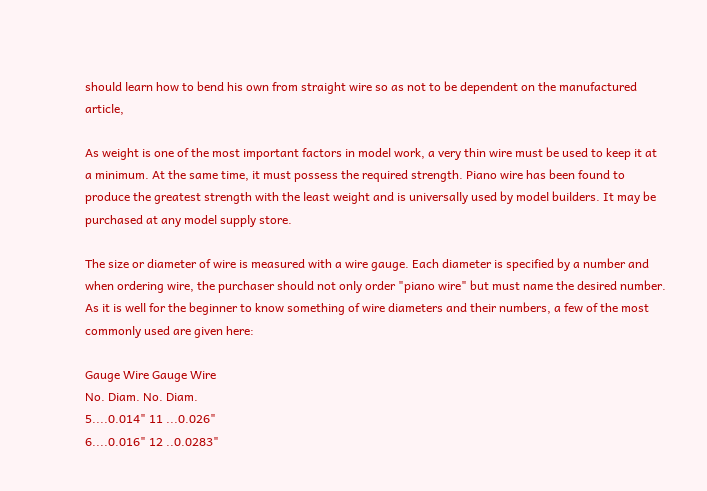should learn how to bend his own from straight wire so as not to be dependent on the manufactured article,

As weight is one of the most important factors in model work, a very thin wire must be used to keep it at a minimum. At the same time, it must possess the required strength. Piano wire has been found to produce the greatest strength with the least weight and is universally used by model builders. It may be purchased at any model supply store.

The size or diameter of wire is measured with a wire gauge. Each diameter is specified by a number and when ordering wire, the purchaser should not only order "piano wire" but must name the desired number. As it is well for the beginner to know something of wire diameters and their numbers, a few of the most commonly used are given here:

Gauge Wire Gauge Wire
No. Diam. No. Diam.
5....0.014" 11 ...0.026"
6....0.016" 12 ..0.0283"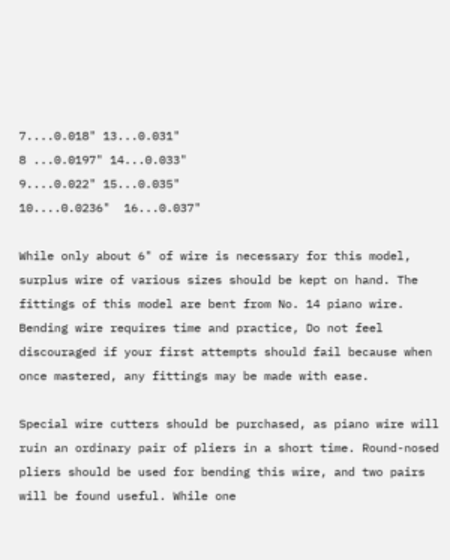7....0.018" 13...0.031"
8 ...0.0197" 14...0.033"
9....0.022" 15...0.035"
10....0.0236"  16...0.037"

While only about 6" of wire is necessary for this model, surplus wire of various sizes should be kept on hand. The fittings of this model are bent from No. 14 piano wire. Bending wire requires time and practice, Do not feel discouraged if your first attempts should fail because when once mastered, any fittings may be made with ease.

Special wire cutters should be purchased, as piano wire will ruin an ordinary pair of pliers in a short time. Round-nosed pliers should be used for bending this wire, and two pairs will be found useful. While one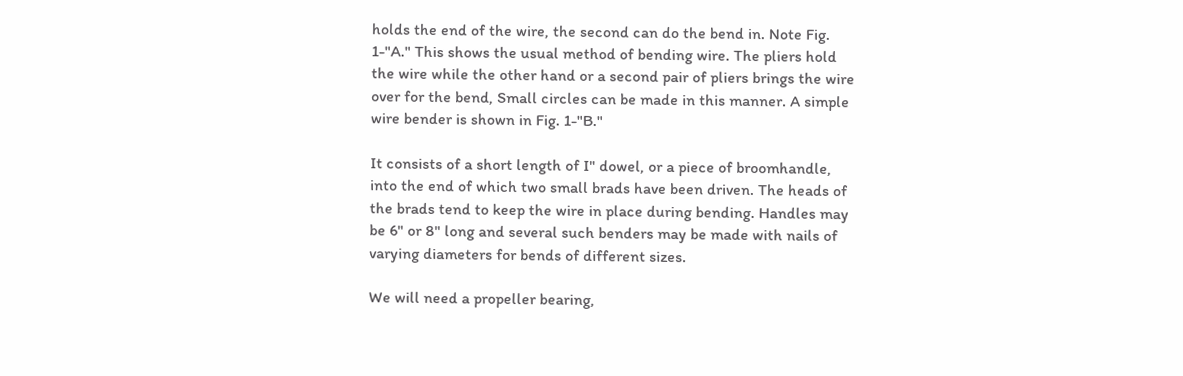holds the end of the wire, the second can do the bend in. Note Fig. 1-"A." This shows the usual method of bending wire. The pliers hold the wire while the other hand or a second pair of pliers brings the wire over for the bend, Small circles can be made in this manner. A simple wire bender is shown in Fig. 1-"B."

It consists of a short length of I" dowel, or a piece of broomhandle, into the end of which two small brads have been driven. The heads of the brads tend to keep the wire in place during bending. Handles may be 6" or 8" long and several such benders may be made with nails of varying diameters for bends of different sizes.

We will need a propeller bearing,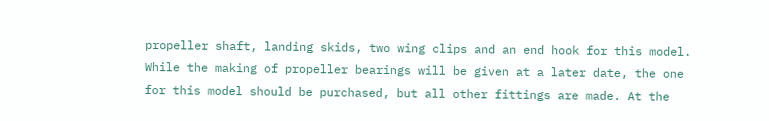propeller shaft, landing skids, two wing clips and an end hook for this model. While the making of propeller bearings will be given at a later date, the one for this model should be purchased, but all other fittings are made. At the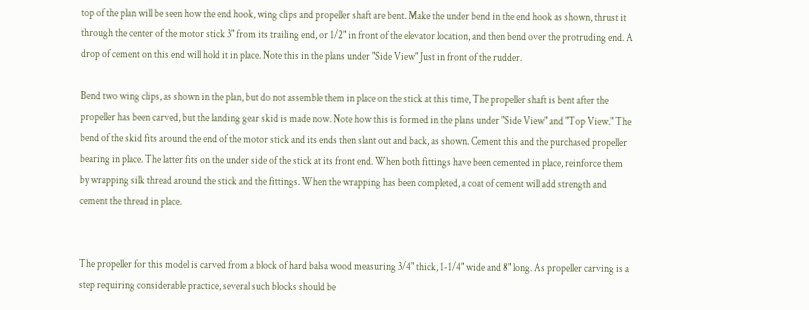top of the plan will be seen how the end hook, wing clips and propeller shaft are bent. Make the under bend in the end hook as shown, thrust it through the center of the motor stick 3" from its trailing end, or 1/2" in front of the elevator location, and then bend over the protruding end. A drop of cement on this end will hold it in place. Note this in the plans under "Side View" Just in front of the rudder.

Bend two wing clips, as shown in the plan, but do not assemble them in place on the stick at this time, The propeller shaft is bent after the propeller has been carved, but the landing gear skid is made now. Note how this is formed in the plans under "Side View" and "Top View." The bend of the skid fits around the end of the motor stick and its ends then slant out and back, as shown. Cement this and the purchased propeller bearing in place. The latter fits on the under side of the stick at its front end. When both fittings have been cemented in place, reinforce them by wrapping silk thread around the stick and the fittings. When the wrapping has been completed, a coat of cement will add strength and cement the thread in place.


The propeller for this model is carved from a block of hard balsa wood measuring 3/4" thick, 1-1/4" wide and 8" long. As propeller carving is a step requiring considerable practice, several such blocks should be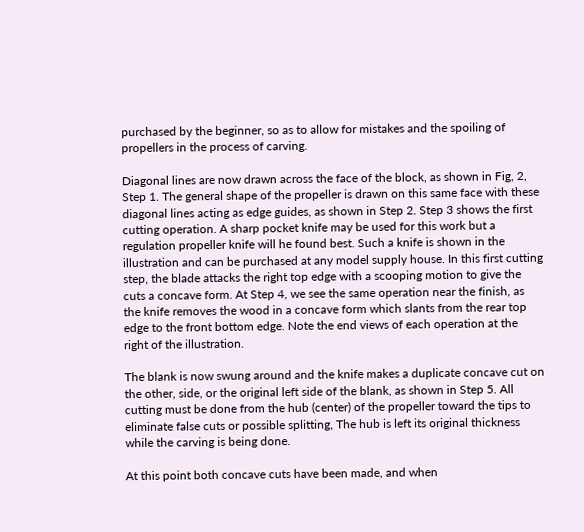purchased by the beginner, so as to allow for mistakes and the spoiling of propellers in the process of carving.

Diagonal lines are now drawn across the face of the block, as shown in Fig, 2, Step 1. The general shape of the propeller is drawn on this same face with these diagonal lines acting as edge guides, as shown in Step 2. Step 3 shows the first cutting operation. A sharp pocket knife may be used for this work but a regulation propeller knife will he found best. Such a knife is shown in the illustration and can be purchased at any model supply house. In this first cutting step, the blade attacks the right top edge with a scooping motion to give the cuts a concave form. At Step 4, we see the same operation near the finish, as the knife removes the wood in a concave form which slants from the rear top edge to the front bottom edge. Note the end views of each operation at the right of the illustration.

The blank is now swung around and the knife makes a duplicate concave cut on the other, side, or the original left side of the blank, as shown in Step 5. All cutting must be done from the hub (center) of the propeller toward the tips to eliminate false cuts or possible splitting, The hub is left its original thickness while the carving is being done.

At this point both concave cuts have been made, and when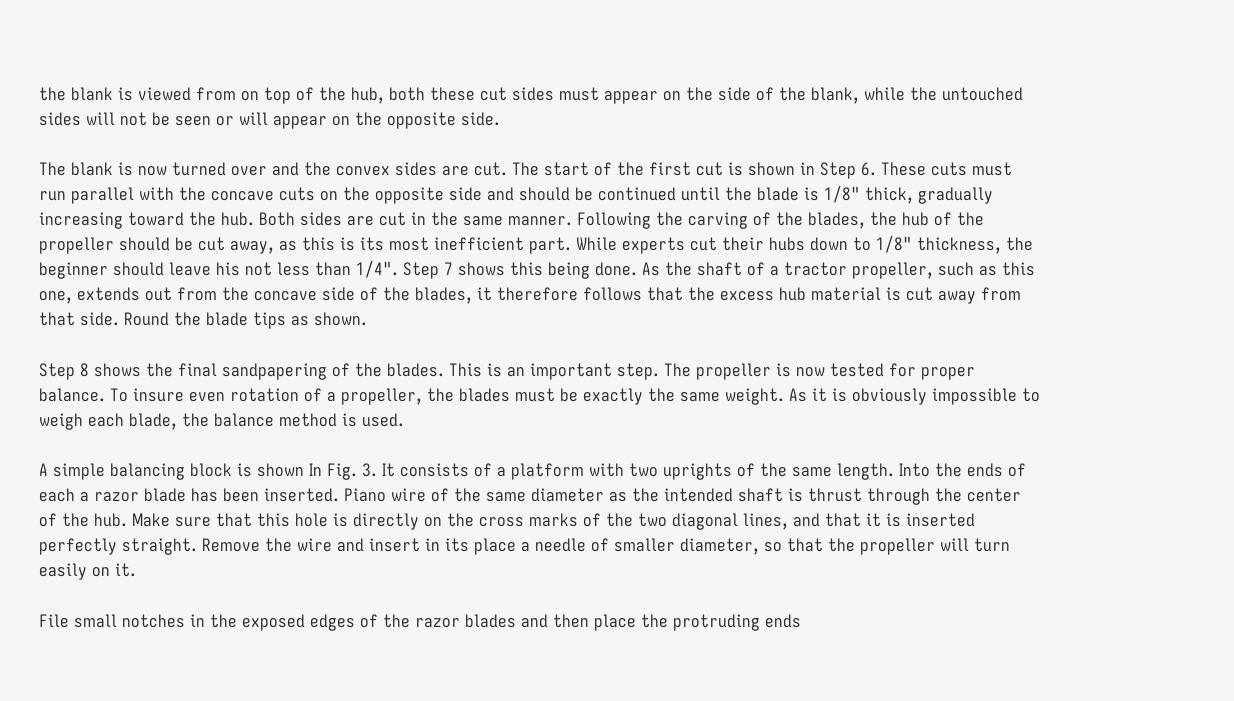the blank is viewed from on top of the hub, both these cut sides must appear on the side of the blank, while the untouched sides will not be seen or will appear on the opposite side.

The blank is now turned over and the convex sides are cut. The start of the first cut is shown in Step 6. These cuts must run parallel with the concave cuts on the opposite side and should be continued until the blade is 1/8" thick, gradually increasing toward the hub. Both sides are cut in the same manner. Following the carving of the blades, the hub of the propeller should be cut away, as this is its most inefficient part. While experts cut their hubs down to 1/8" thickness, the beginner should leave his not less than 1/4". Step 7 shows this being done. As the shaft of a tractor propeller, such as this one, extends out from the concave side of the blades, it therefore follows that the excess hub material is cut away from that side. Round the blade tips as shown.

Step 8 shows the final sandpapering of the blades. This is an important step. The propeller is now tested for proper balance. To insure even rotation of a propeller, the blades must be exactly the same weight. As it is obviously impossible to weigh each blade, the balance method is used.

A simple balancing block is shown In Fig. 3. It consists of a platform with two uprights of the same length. Into the ends of each a razor blade has been inserted. Piano wire of the same diameter as the intended shaft is thrust through the center of the hub. Make sure that this hole is directly on the cross marks of the two diagonal lines, and that it is inserted perfectly straight. Remove the wire and insert in its place a needle of smaller diameter, so that the propeller will turn easily on it.

File small notches in the exposed edges of the razor blades and then place the protruding ends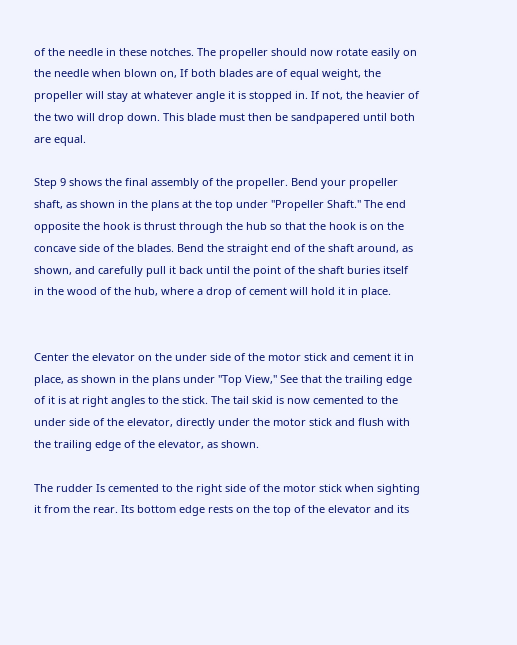of the needle in these notches. The propeller should now rotate easily on the needle when blown on, If both blades are of equal weight, the propeller will stay at whatever angle it is stopped in. If not, the heavier of the two will drop down. This blade must then be sandpapered until both are equal.

Step 9 shows the final assembly of the propeller. Bend your propeller shaft, as shown in the plans at the top under "Propeller Shaft." The end opposite the hook is thrust through the hub so that the hook is on the concave side of the blades. Bend the straight end of the shaft around, as shown, and carefully pull it back until the point of the shaft buries itself in the wood of the hub, where a drop of cement will hold it in place.


Center the elevator on the under side of the motor stick and cement it in place, as shown in the plans under "Top View," See that the trailing edge of it is at right angles to the stick. The tail skid is now cemented to the under side of the elevator, directly under the motor stick and flush with the trailing edge of the elevator, as shown.

The rudder Is cemented to the right side of the motor stick when sighting it from the rear. Its bottom edge rests on the top of the elevator and its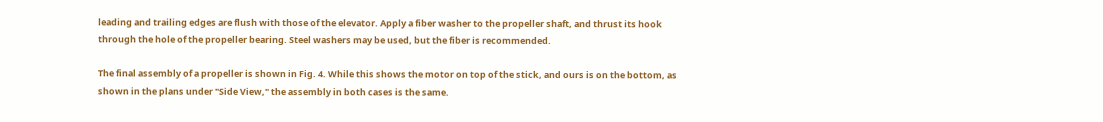leading and trailing edges are flush with those of the elevator. Apply a fiber washer to the propeller shaft, and thrust its hook through the hole of the propeller bearing. Steel washers may be used, but the fiber is recommended.

The final assembly of a propeller is shown in Fig. 4. While this shows the motor on top of the stick, and ours is on the bottom, as shown in the plans under "Side View," the assembly in both cases is the same.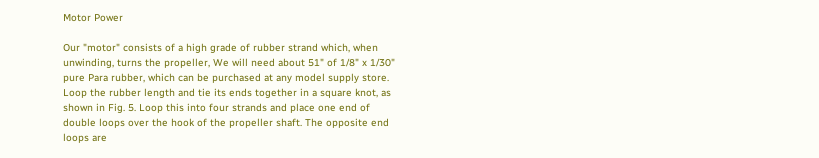Motor Power

Our "motor" consists of a high grade of rubber strand which, when unwinding, turns the propeller, We will need about 51" of 1/8" x 1/30" pure Para rubber, which can be purchased at any model supply store. Loop the rubber length and tie its ends together in a square knot, as shown in Fig. 5. Loop this into four strands and place one end of double loops over the hook of the propeller shaft. The opposite end loops are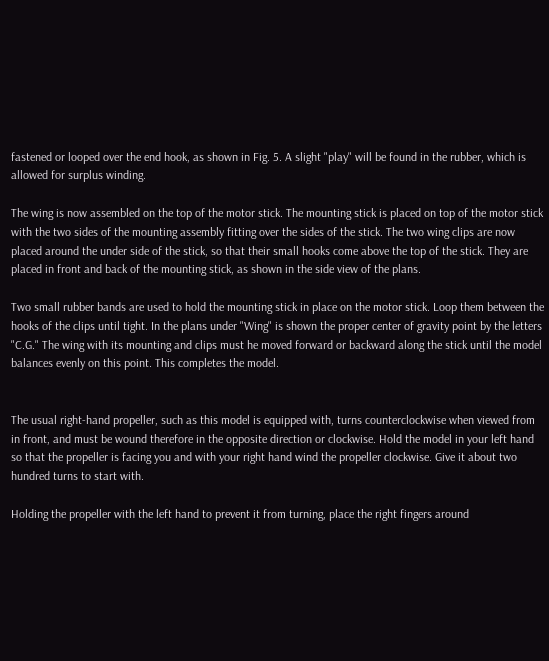fastened or looped over the end hook, as shown in Fig. 5. A slight "play" will be found in the rubber, which is allowed for surplus winding.

The wing is now assembled on the top of the motor stick. The mounting stick is placed on top of the motor stick with the two sides of the mounting assembly fitting over the sides of the stick. The two wing clips are now placed around the under side of the stick, so that their small hooks come above the top of the stick. They are placed in front and back of the mounting stick, as shown in the side view of the plans.

Two small rubber bands are used to hold the mounting stick in place on the motor stick. Loop them between the hooks of the clips until tight. In the plans under "Wing" is shown the proper center of gravity point by the letters "C.G." The wing with its mounting and clips must he moved forward or backward along the stick until the model balances evenly on this point. This completes the model.


The usual right-hand propeller, such as this model is equipped with, turns counterclockwise when viewed from in front, and must be wound therefore in the opposite direction or clockwise. Hold the model in your left hand so that the propeller is facing you and with your right hand wind the propeller clockwise. Give it about two hundred turns to start with.

Holding the propeller with the left hand to prevent it from turning, place the right fingers around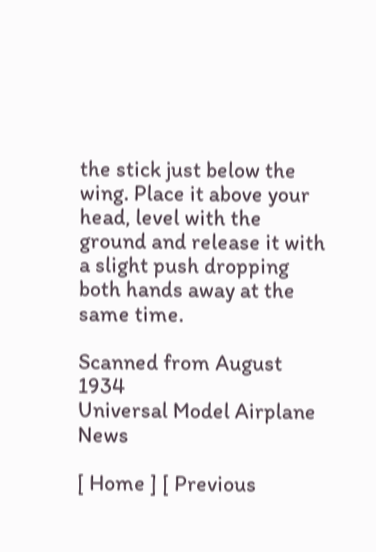the stick just below the wing. Place it above your head, level with the ground and release it with a slight push dropping both hands away at the same time.

Scanned from August 1934
Universal Model Airplane News

[ Home ] [ Previous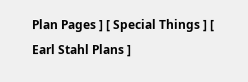Plan Pages ] [ Special Things ] [ Earl Stahl Plans ]